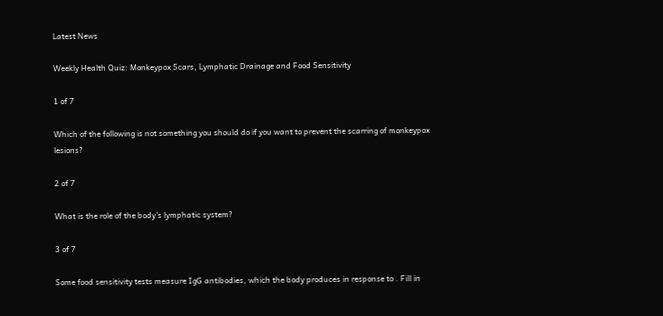Latest News

Weekly Health Quiz: Monkeypox Scars, Lymphatic Drainage and Food Sensitivity

1 of 7

Which of the following is not something you should do if you want to prevent the scarring of monkeypox lesions?

2 of 7

What is the role of the body’s lymphatic system?

3 of 7

Some food sensitivity tests measure IgG antibodies, which the body produces in response to . Fill in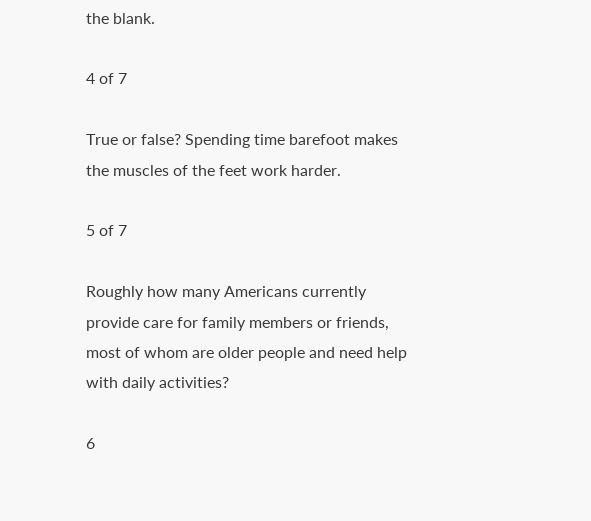the blank.

4 of 7

True or false? Spending time barefoot makes the muscles of the feet work harder.

5 of 7

Roughly how many Americans currently provide care for family members or friends, most of whom are older people and need help with daily activities?

6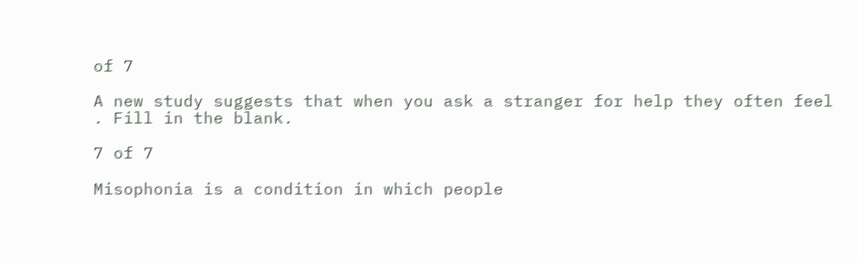of 7

A new study suggests that when you ask a stranger for help they often feel . Fill in the blank.

7 of 7

Misophonia is a condition in which people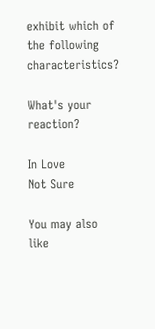exhibit which of the following characteristics?

What's your reaction?

In Love
Not Sure

You may also like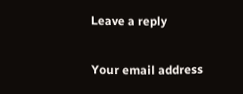Leave a reply

Your email address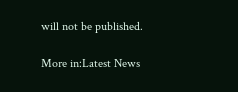will not be published.

More in:Latest News